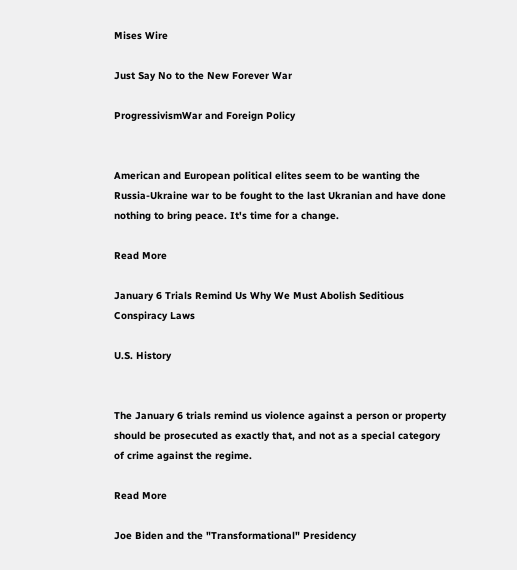Mises Wire

Just Say No to the New Forever War

ProgressivismWar and Foreign Policy


American and European political elites seem to be wanting the Russia-Ukraine war to be fought to the last Ukranian and have done nothing to bring peace. It's time for a change.

Read More

January 6 Trials Remind Us Why We Must Abolish Seditious Conspiracy Laws

U.S. History


The January 6 trials remind us violence against a person or property should be prosecuted as exactly that, and not as a special category of crime against the regime.

Read More

Joe Biden and the "Transformational" Presidency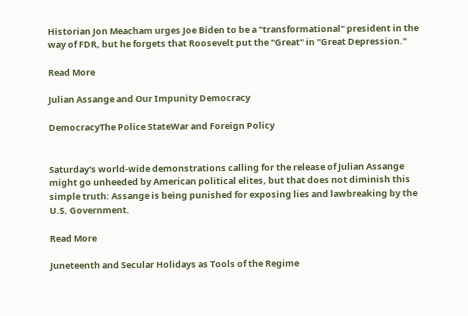Historian Jon Meacham urges Joe Biden to be a "transformational" president in the way of FDR, but he forgets that Roosevelt put the "Great" in "Great Depression."

Read More

Julian Assange and Our Impunity Democracy

DemocracyThe Police StateWar and Foreign Policy


Saturday's world-wide demonstrations calling for the release of Julian Assange might go unheeded by American political elites, but that does not diminish this simple truth: Assange is being punished for exposing lies and lawbreaking by the U.S. Government.

Read More

Juneteenth and Secular Holidays as Tools of the Regime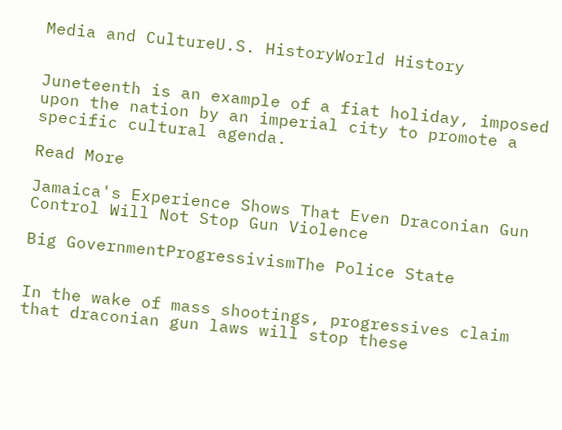Media and CultureU.S. HistoryWorld History


Juneteenth is an example of a fiat holiday, imposed upon the nation by an imperial city to promote a specific cultural agenda.

Read More

Jamaica's Experience Shows That Even Draconian Gun Control Will Not Stop Gun Violence

Big GovernmentProgressivismThe Police State


In the wake of mass shootings, progressives claim that draconian gun laws will stop these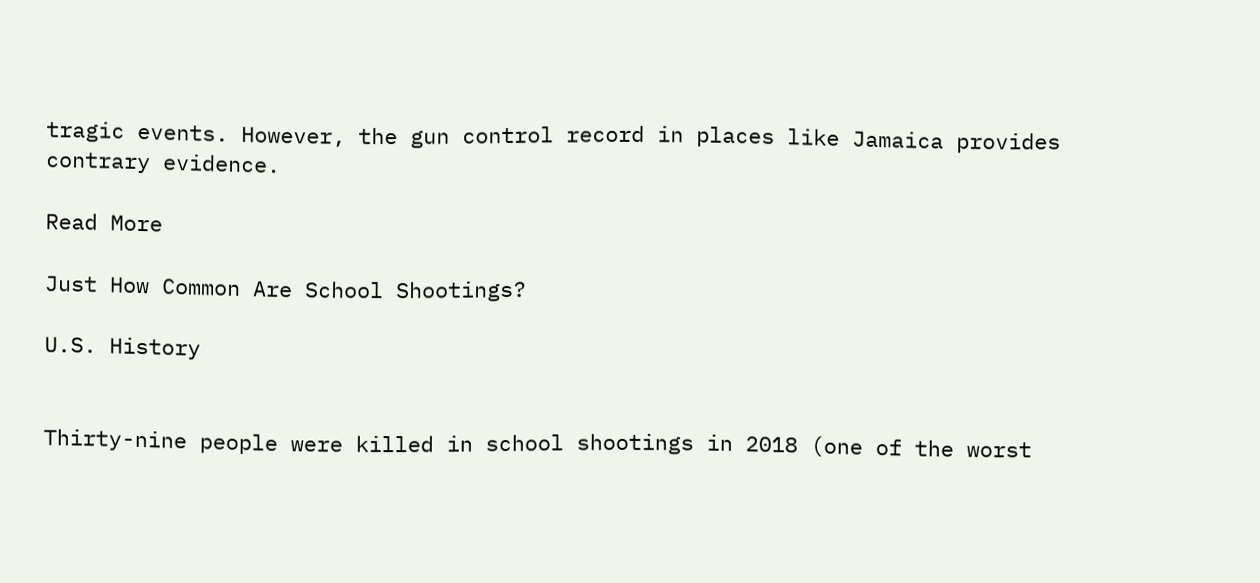tragic events. However, the gun control record in places like Jamaica provides contrary evidence.

Read More

Just How Common Are School Shootings?

U.S. History


Thirty-nine people were killed in school shootings in 2018 (one of the worst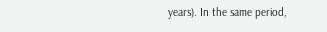years). In the same period,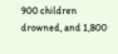900 children drowned, and 1,800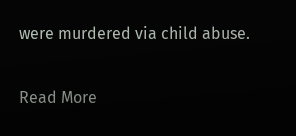were murdered via child abuse.

Read More